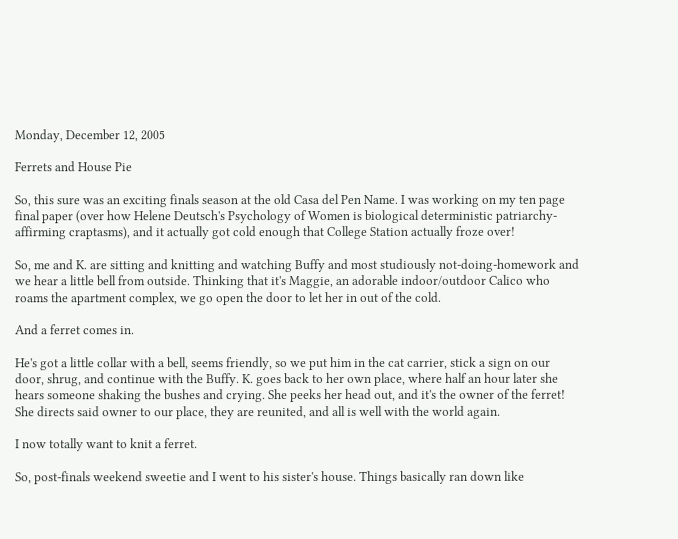Monday, December 12, 2005

Ferrets and House Pie

So, this sure was an exciting finals season at the old Casa del Pen Name. I was working on my ten page final paper (over how Helene Deutsch's Psychology of Women is biological deterministic patriarchy-affirming craptasms), and it actually got cold enough that College Station actually froze over!

So, me and K. are sitting and knitting and watching Buffy and most studiously not-doing-homework and we hear a little bell from outside. Thinking that it's Maggie, an adorable indoor/outdoor Calico who roams the apartment complex, we go open the door to let her in out of the cold.

And a ferret comes in.

He's got a little collar with a bell, seems friendly, so we put him in the cat carrier, stick a sign on our door, shrug, and continue with the Buffy. K. goes back to her own place, where half an hour later she hears someone shaking the bushes and crying. She peeks her head out, and it's the owner of the ferret! She directs said owner to our place, they are reunited, and all is well with the world again.

I now totally want to knit a ferret.

So, post-finals weekend sweetie and I went to his sister's house. Things basically ran down like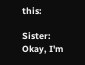this:

Sister: Okay, I'm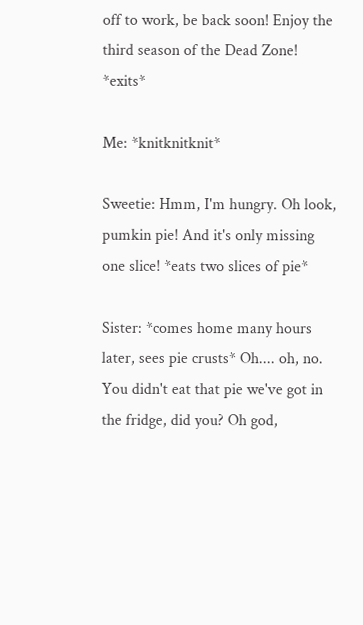off to work, be back soon! Enjoy the third season of the Dead Zone! *exits*

Me: *knitknitknit*

Sweetie: Hmm, I'm hungry. Oh look, pumkin pie! And it's only missing one slice! *eats two slices of pie*

Sister: *comes home many hours later, sees pie crusts* Oh.... oh, no. You didn't eat that pie we've got in the fridge, did you? Oh god,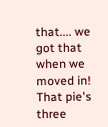that.... we got that when we moved in! That pie's three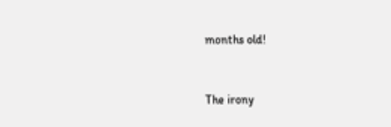months old!


The irony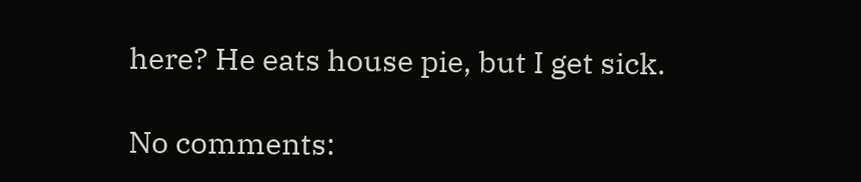here? He eats house pie, but I get sick.

No comments: